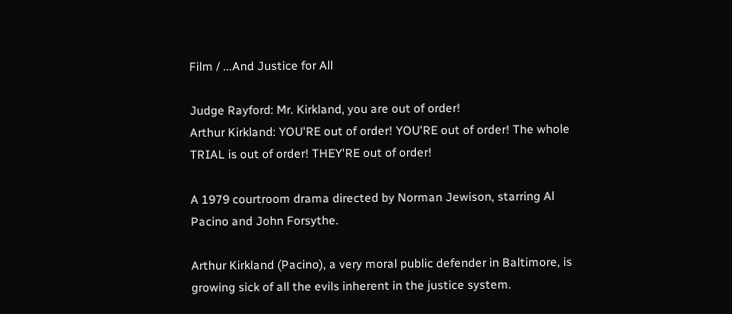Film / ...And Justice for All

Judge Rayford: Mr. Kirkland, you are out of order!
Arthur Kirkland: YOU'RE out of order! YOU'RE out of order! The whole TRIAL is out of order! THEY'RE out of order!

A 1979 courtroom drama directed by Norman Jewison, starring Al Pacino and John Forsythe.

Arthur Kirkland (Pacino), a very moral public defender in Baltimore, is growing sick of all the evils inherent in the justice system.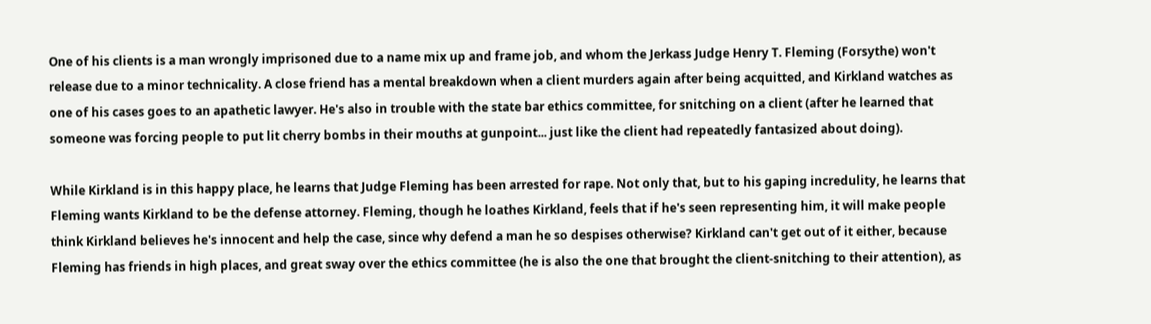One of his clients is a man wrongly imprisoned due to a name mix up and frame job, and whom the Jerkass Judge Henry T. Fleming (Forsythe) won't release due to a minor technicality. A close friend has a mental breakdown when a client murders again after being acquitted, and Kirkland watches as one of his cases goes to an apathetic lawyer. He's also in trouble with the state bar ethics committee, for snitching on a client (after he learned that someone was forcing people to put lit cherry bombs in their mouths at gunpoint... just like the client had repeatedly fantasized about doing).

While Kirkland is in this happy place, he learns that Judge Fleming has been arrested for rape. Not only that, but to his gaping incredulity, he learns that Fleming wants Kirkland to be the defense attorney. Fleming, though he loathes Kirkland, feels that if he's seen representing him, it will make people think Kirkland believes he's innocent and help the case, since why defend a man he so despises otherwise? Kirkland can't get out of it either, because Fleming has friends in high places, and great sway over the ethics committee (he is also the one that brought the client-snitching to their attention), as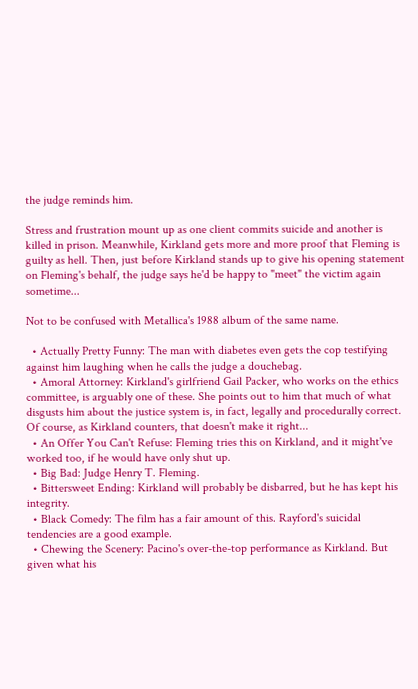the judge reminds him.

Stress and frustration mount up as one client commits suicide and another is killed in prison. Meanwhile, Kirkland gets more and more proof that Fleming is guilty as hell. Then, just before Kirkland stands up to give his opening statement on Fleming's behalf, the judge says he'd be happy to "meet" the victim again sometime...

Not to be confused with Metallica's 1988 album of the same name.

  • Actually Pretty Funny: The man with diabetes even gets the cop testifying against him laughing when he calls the judge a douchebag.
  • Amoral Attorney: Kirkland's girlfriend Gail Packer, who works on the ethics committee, is arguably one of these. She points out to him that much of what disgusts him about the justice system is, in fact, legally and procedurally correct. Of course, as Kirkland counters, that doesn't make it right...
  • An Offer You Can't Refuse: Fleming tries this on Kirkland, and it might've worked too, if he would have only shut up.
  • Big Bad: Judge Henry T. Fleming.
  • Bittersweet Ending: Kirkland will probably be disbarred, but he has kept his integrity.
  • Black Comedy: The film has a fair amount of this. Rayford's suicidal tendencies are a good example.
  • Chewing the Scenery: Pacino's over-the-top performance as Kirkland. But given what his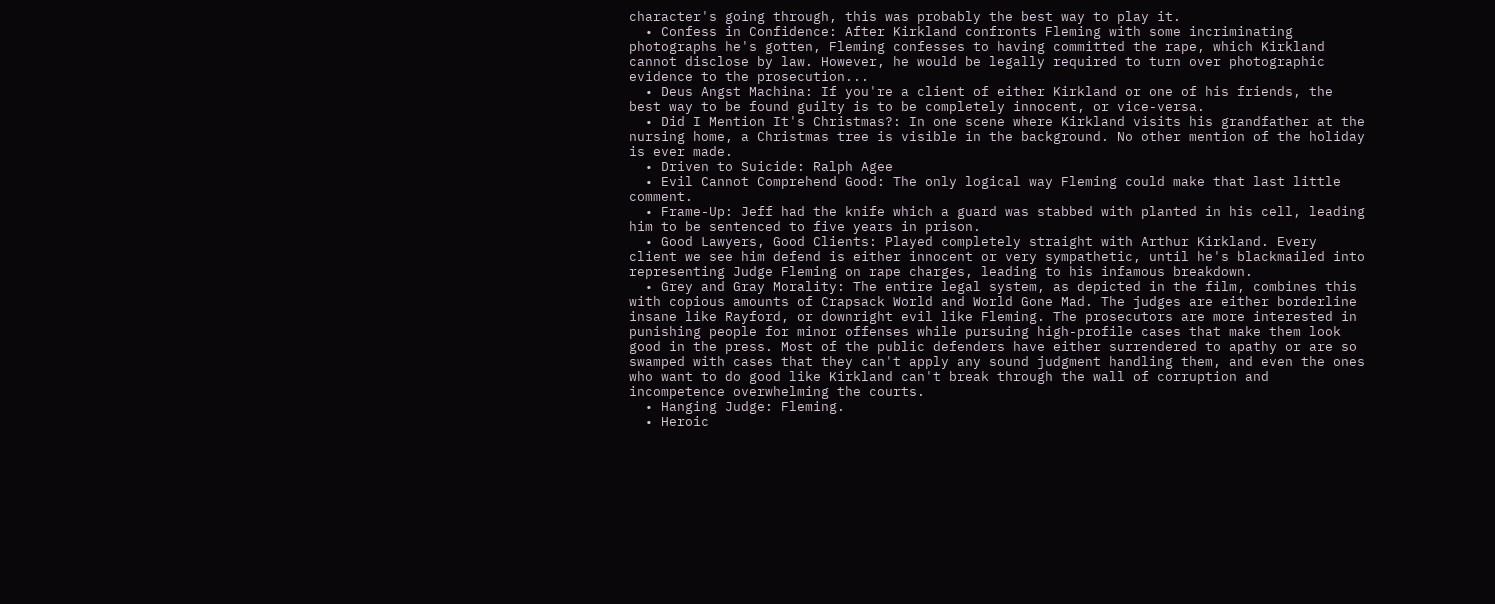character's going through, this was probably the best way to play it.
  • Confess in Confidence: After Kirkland confronts Fleming with some incriminating photographs he's gotten, Fleming confesses to having committed the rape, which Kirkland cannot disclose by law. However, he would be legally required to turn over photographic evidence to the prosecution...
  • Deus Angst Machina: If you're a client of either Kirkland or one of his friends, the best way to be found guilty is to be completely innocent, or vice-versa.
  • Did I Mention It's Christmas?: In one scene where Kirkland visits his grandfather at the nursing home, a Christmas tree is visible in the background. No other mention of the holiday is ever made.
  • Driven to Suicide: Ralph Agee
  • Evil Cannot Comprehend Good: The only logical way Fleming could make that last little comment.
  • Frame-Up: Jeff had the knife which a guard was stabbed with planted in his cell, leading him to be sentenced to five years in prison.
  • Good Lawyers, Good Clients: Played completely straight with Arthur Kirkland. Every client we see him defend is either innocent or very sympathetic, until he's blackmailed into representing Judge Fleming on rape charges, leading to his infamous breakdown.
  • Grey and Gray Morality: The entire legal system, as depicted in the film, combines this with copious amounts of Crapsack World and World Gone Mad. The judges are either borderline insane like Rayford, or downright evil like Fleming. The prosecutors are more interested in punishing people for minor offenses while pursuing high-profile cases that make them look good in the press. Most of the public defenders have either surrendered to apathy or are so swamped with cases that they can't apply any sound judgment handling them, and even the ones who want to do good like Kirkland can't break through the wall of corruption and incompetence overwhelming the courts.
  • Hanging Judge: Fleming.
  • Heroic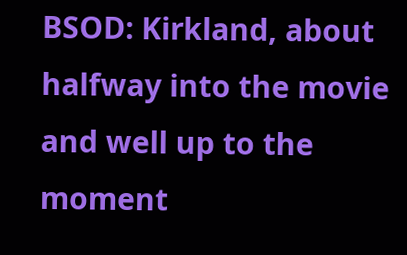BSOD: Kirkland, about halfway into the movie and well up to the moment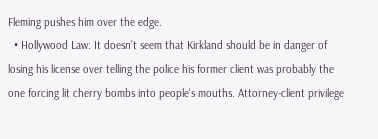Fleming pushes him over the edge.
  • Hollywood Law: It doesn't seem that Kirkland should be in danger of losing his license over telling the police his former client was probably the one forcing lit cherry bombs into people's mouths. Attorney-client privilege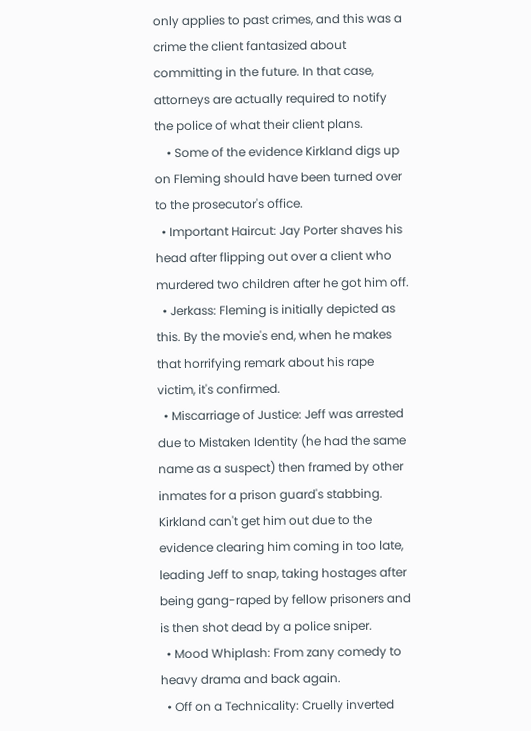only applies to past crimes, and this was a crime the client fantasized about committing in the future. In that case, attorneys are actually required to notify the police of what their client plans.
    • Some of the evidence Kirkland digs up on Fleming should have been turned over to the prosecutor's office.
  • Important Haircut: Jay Porter shaves his head after flipping out over a client who murdered two children after he got him off.
  • Jerkass: Fleming is initially depicted as this. By the movie's end, when he makes that horrifying remark about his rape victim, it's confirmed.
  • Miscarriage of Justice: Jeff was arrested due to Mistaken Identity (he had the same name as a suspect) then framed by other inmates for a prison guard's stabbing. Kirkland can't get him out due to the evidence clearing him coming in too late, leading Jeff to snap, taking hostages after being gang-raped by fellow prisoners and is then shot dead by a police sniper.
  • Mood Whiplash: From zany comedy to heavy drama and back again.
  • Off on a Technicality: Cruelly inverted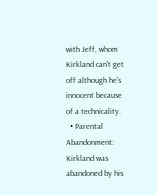with Jeff, whom Kirkland can't get off although he's innocent because of a technicality.
  • Parental Abandonment: Kirkland was abandoned by his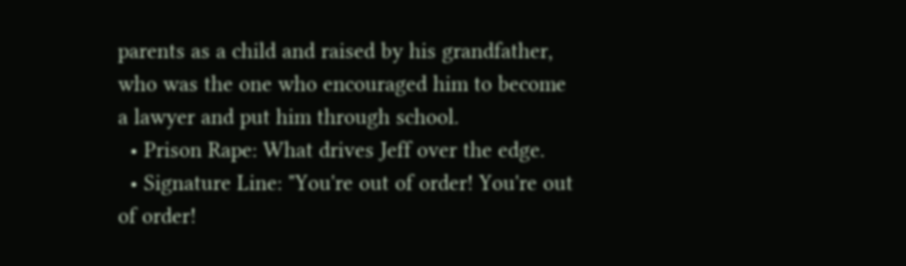parents as a child and raised by his grandfather, who was the one who encouraged him to become a lawyer and put him through school.
  • Prison Rape: What drives Jeff over the edge.
  • Signature Line: "You're out of order! You're out of order!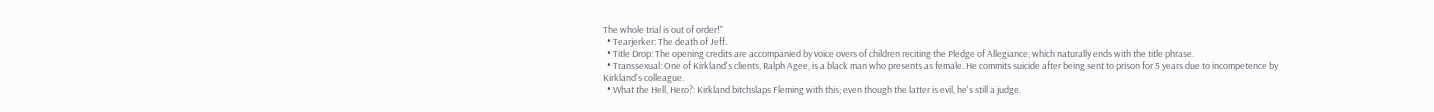The whole trial is out of order!"
  • Tearjerker: The death of Jeff.
  • Title Drop: The opening credits are accompanied by voice overs of children reciting the Pledge of Allegiance, which naturally ends with the title phrase.
  • Transsexual: One of Kirkland's clients, Ralph Agee, is a black man who presents as female. He commits suicide after being sent to prison for 5 years due to incompetence by Kirkland's colleague.
  • What the Hell, Hero?: Kirkland bitchslaps Fleming with this; even though the latter is evil, he's still a judge.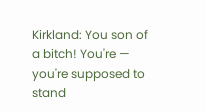Kirkland: You son of a bitch! You're — you're supposed to stand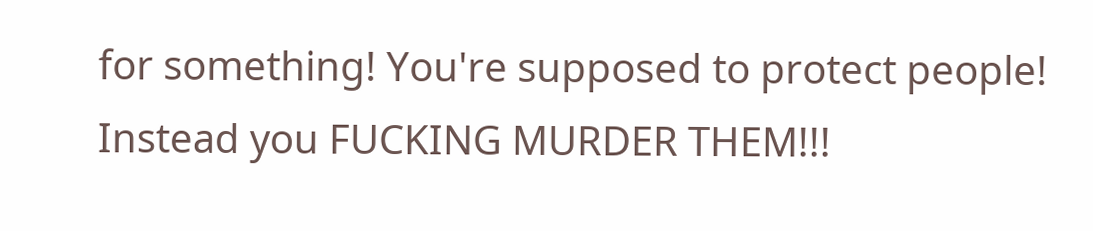for something! You're supposed to protect people! Instead you FUCKING MURDER THEM!!!